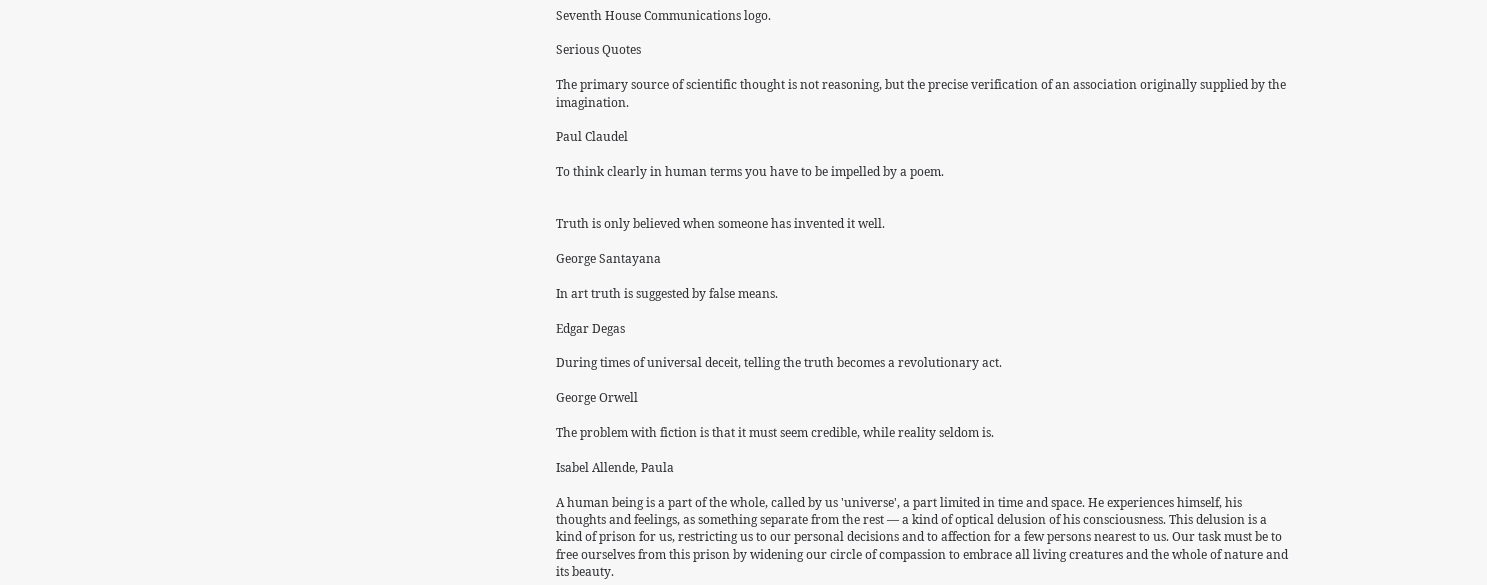Seventh House Communications logo.

Serious Quotes

The primary source of scientific thought is not reasoning, but the precise verification of an association originally supplied by the imagination.

Paul Claudel

To think clearly in human terms you have to be impelled by a poem.


Truth is only believed when someone has invented it well.

George Santayana

In art truth is suggested by false means.

Edgar Degas

During times of universal deceit, telling the truth becomes a revolutionary act.

George Orwell

The problem with fiction is that it must seem credible, while reality seldom is.

Isabel Allende, Paula

A human being is a part of the whole, called by us 'universe', a part limited in time and space. He experiences himself, his thoughts and feelings, as something separate from the rest — a kind of optical delusion of his consciousness. This delusion is a kind of prison for us, restricting us to our personal decisions and to affection for a few persons nearest to us. Our task must be to free ourselves from this prison by widening our circle of compassion to embrace all living creatures and the whole of nature and its beauty.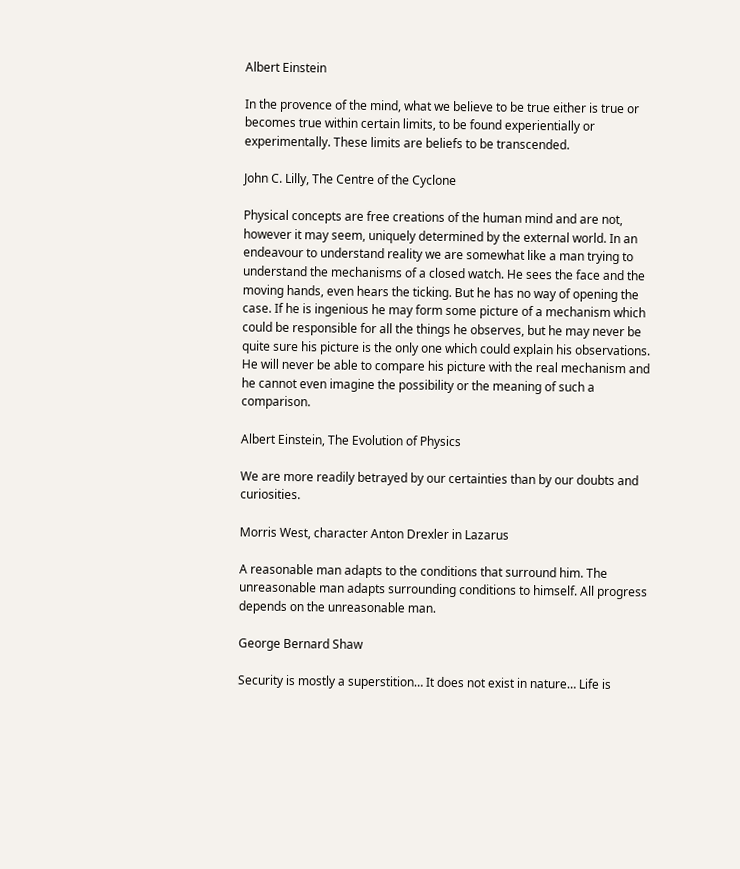Albert Einstein

In the provence of the mind, what we believe to be true either is true or becomes true within certain limits, to be found experientially or experimentally. These limits are beliefs to be transcended.

John C. Lilly, The Centre of the Cyclone

Physical concepts are free creations of the human mind and are not, however it may seem, uniquely determined by the external world. In an endeavour to understand reality we are somewhat like a man trying to understand the mechanisms of a closed watch. He sees the face and the moving hands, even hears the ticking. But he has no way of opening the case. If he is ingenious he may form some picture of a mechanism which could be responsible for all the things he observes, but he may never be quite sure his picture is the only one which could explain his observations. He will never be able to compare his picture with the real mechanism and he cannot even imagine the possibility or the meaning of such a comparison.

Albert Einstein, The Evolution of Physics

We are more readily betrayed by our certainties than by our doubts and curiosities.

Morris West, character Anton Drexler in Lazarus

A reasonable man adapts to the conditions that surround him. The unreasonable man adapts surrounding conditions to himself. All progress depends on the unreasonable man.

George Bernard Shaw

Security is mostly a superstition… It does not exist in nature… Life is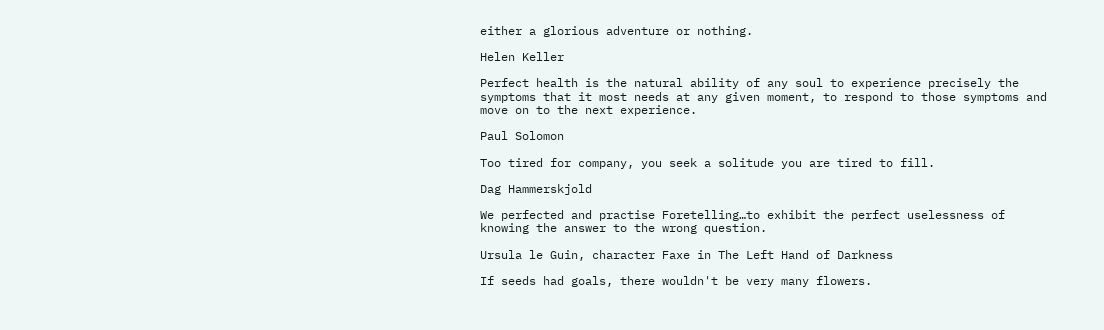either a glorious adventure or nothing.

Helen Keller

Perfect health is the natural ability of any soul to experience precisely the symptoms that it most needs at any given moment, to respond to those symptoms and move on to the next experience.

Paul Solomon

Too tired for company, you seek a solitude you are tired to fill.

Dag Hammerskjold

We perfected and practise Foretelling…to exhibit the perfect uselessness of knowing the answer to the wrong question.

Ursula le Guin, character Faxe in The Left Hand of Darkness

If seeds had goals, there wouldn't be very many flowers.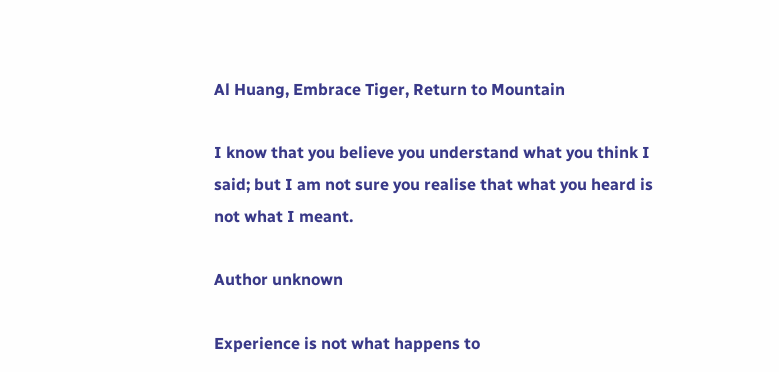Al Huang, Embrace Tiger, Return to Mountain

I know that you believe you understand what you think I said; but I am not sure you realise that what you heard is not what I meant.

Author unknown

Experience is not what happens to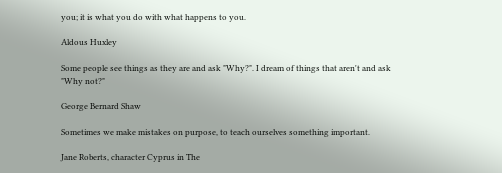you; it is what you do with what happens to you.

Aldous Huxley

Some people see things as they are and ask "Why?". I dream of things that aren't and ask "Why not?"

George Bernard Shaw

Sometimes we make mistakes on purpose, to teach ourselves something important.

Jane Roberts, character Cyprus in The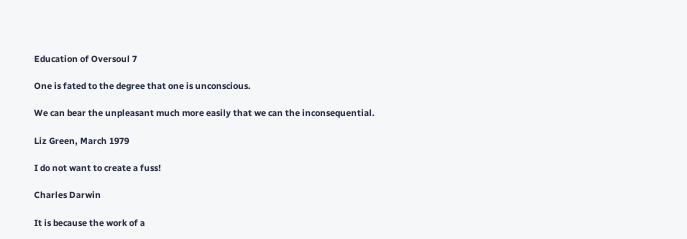Education of Oversoul 7

One is fated to the degree that one is unconscious.

We can bear the unpleasant much more easily that we can the inconsequential.

Liz Green, March 1979

I do not want to create a fuss!

Charles Darwin

It is because the work of a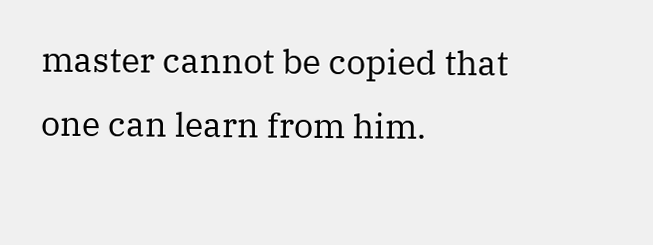master cannot be copied that one can learn from him.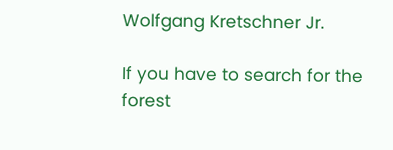Wolfgang Kretschner Jr.

If you have to search for the forest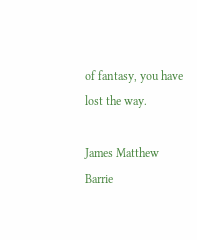of fantasy, you have lost the way.

James Matthew Barrie